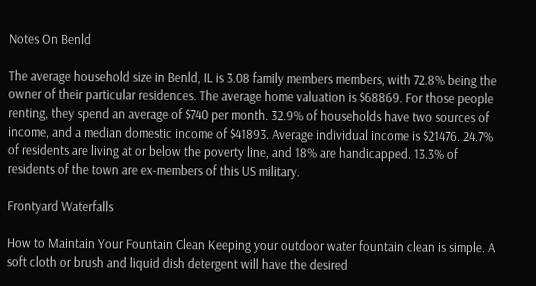Notes On Benld

The average household size in Benld, IL is 3.08 family members members, with 72.8% being the owner of their particular residences. The average home valuation is $68869. For those people renting, they spend an average of $740 per month. 32.9% of households have two sources of income, and a median domestic income of $41893. Average individual income is $21476. 24.7% of residents are living at or below the poverty line, and 18% are handicapped. 13.3% of residents of the town are ex-members of this US military.

Frontyard Waterfalls

How to Maintain Your Fountain Clean Keeping your outdoor water fountain clean is simple. A soft cloth or brush and liquid dish detergent will have the desired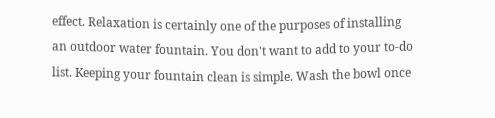effect. Relaxation is certainly one of the purposes of installing an outdoor water fountain. You don't want to add to your to-do list. Keeping your fountain clean is simple. Wash the bowl once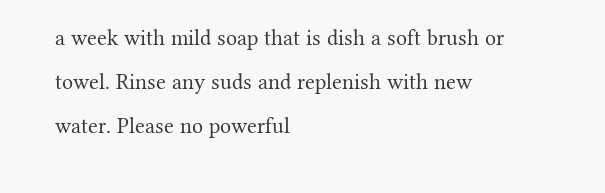a week with mild soap that is dish a soft brush or towel. Rinse any suds and replenish with new water. Please no powerful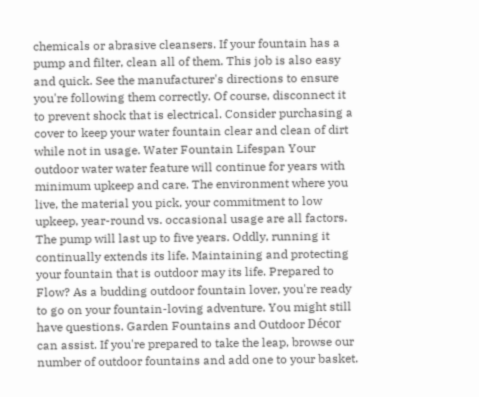chemicals or abrasive cleansers. If your fountain has a pump and filter, clean all of them. This job is also easy and quick. See the manufacturer's directions to ensure you're following them correctly. Of course, disconnect it to prevent shock that is electrical. Consider purchasing a cover to keep your water fountain clear and clean of dirt while not in usage. Water Fountain Lifespan Your outdoor water water feature will continue for years with minimum upkeep and care. The environment where you live, the material you pick, your commitment to low upkeep, year-round vs. occasional usage are all factors. The pump will last up to five years. Oddly, running it continually extends its life. Maintaining and protecting your fountain that is outdoor may its life. Prepared to Flow? As a budding outdoor fountain lover, you're ready to go on your fountain-loving adventure. You might still have questions. Garden Fountains and Outdoor Décor can assist. If you're prepared to take the leap, browse our number of outdoor fountains and add one to your basket.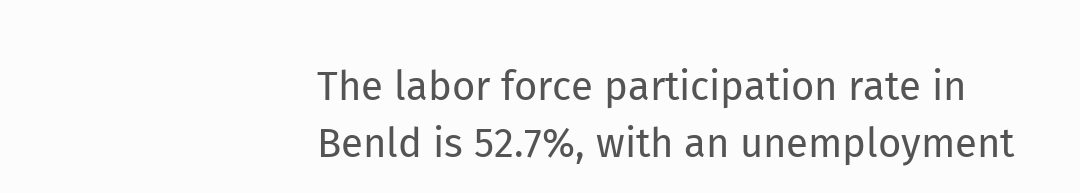The labor force participation rate in Benld is 52.7%, with an unemployment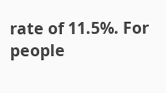rate of 11.5%. For people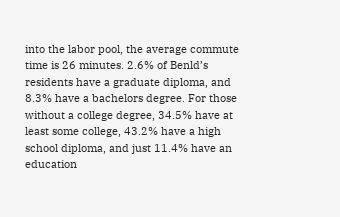into the labor pool, the average commute time is 26 minutes. 2.6% of Benld’s residents have a graduate diploma, and 8.3% have a bachelors degree. For those without a college degree, 34.5% have at least some college, 43.2% have a high school diploma, and just 11.4% have an education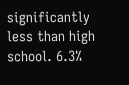significantly less than high school. 6.3%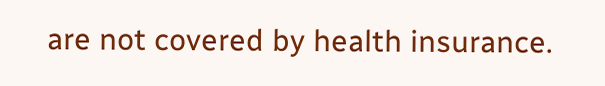are not covered by health insurance.